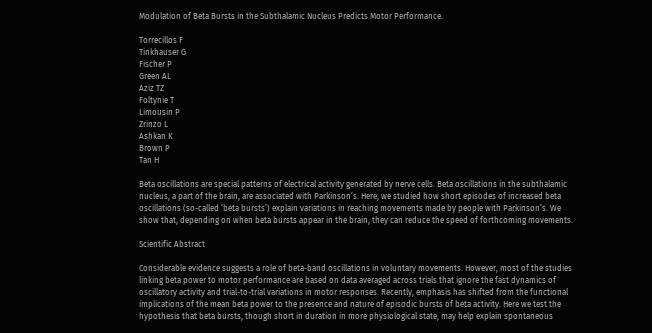Modulation of Beta Bursts in the Subthalamic Nucleus Predicts Motor Performance.

Torrecillos F
Tinkhauser G
Fischer P
Green AL
Aziz TZ
Foltynie T
Limousin P
Zrinzo L
Ashkan K
Brown P
Tan H

Beta oscillations are special patterns of electrical activity generated by nerve cells. Beta oscillations in the subthalamic nucleus, a part of the brain, are associated with Parkinson’s. Here, we studied how short episodes of increased beta oscillations (so-called ‘beta bursts’) explain variations in reaching movements made by people with Parkinson’s. We show that, depending on when beta bursts appear in the brain, they can reduce the speed of forthcoming movements.

Scientific Abstract

Considerable evidence suggests a role of beta-band oscillations in voluntary movements. However, most of the studies linking beta power to motor performance are based on data averaged across trials that ignore the fast dynamics of oscillatory activity and trial-to-trial variations in motor responses. Recently, emphasis has shifted from the functional implications of the mean beta power to the presence and nature of episodic bursts of beta activity. Here we test the hypothesis that beta bursts, though short in duration in more physiological state, may help explain spontaneous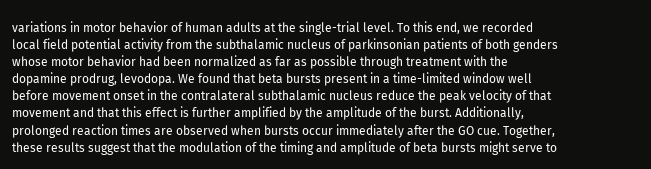variations in motor behavior of human adults at the single-trial level. To this end, we recorded local field potential activity from the subthalamic nucleus of parkinsonian patients of both genders whose motor behavior had been normalized as far as possible through treatment with the dopamine prodrug, levodopa. We found that beta bursts present in a time-limited window well before movement onset in the contralateral subthalamic nucleus reduce the peak velocity of that movement and that this effect is further amplified by the amplitude of the burst. Additionally, prolonged reaction times are observed when bursts occur immediately after the GO cue. Together, these results suggest that the modulation of the timing and amplitude of beta bursts might serve to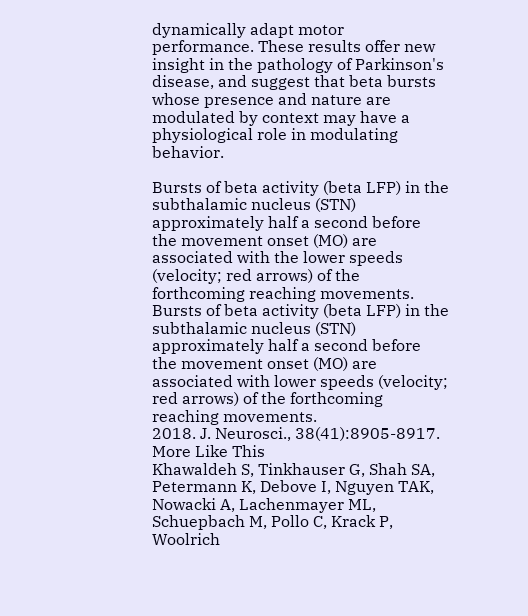dynamically adapt motor performance. These results offer new insight in the pathology of Parkinson's disease, and suggest that beta bursts whose presence and nature are modulated by context may have a physiological role in modulating behavior.

Bursts of beta activity (beta LFP) in the subthalamic nucleus (STN) approximately half a second before the movement onset (MO) are associated with the lower speeds (velocity; red arrows) of the forthcoming reaching movements.
Bursts of beta activity (beta LFP) in the subthalamic nucleus (STN) approximately half a second before the movement onset (MO) are associated with lower speeds (velocity; red arrows) of the forthcoming reaching movements.
2018. J. Neurosci., 38(41):8905-8917.
More Like This
Khawaldeh S, Tinkhauser G, Shah SA, Petermann K, Debove I, Nguyen TAK, Nowacki A, Lachenmayer ML, Schuepbach M, Pollo C, Krack P, Woolrich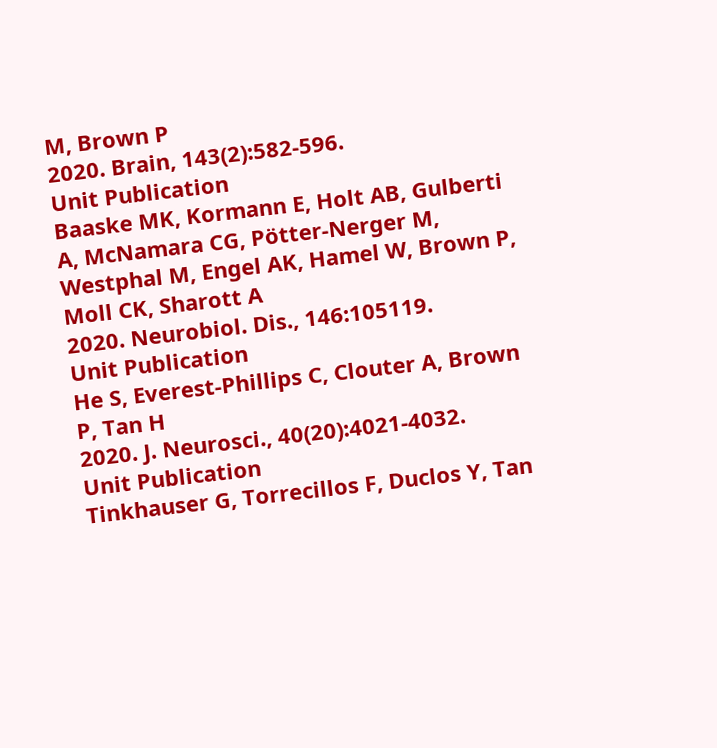M, Brown P
2020. Brain, 143(2):582-596.
Unit Publication
Baaske MK, Kormann E, Holt AB, Gulberti A, McNamara CG, Pötter-Nerger M, Westphal M, Engel AK, Hamel W, Brown P, Moll CK, Sharott A
2020. Neurobiol. Dis., 146:105119.
Unit Publication
He S, Everest-Phillips C, Clouter A, Brown P, Tan H
2020. J. Neurosci., 40(20):4021-4032.
Unit Publication
Tinkhauser G, Torrecillos F, Duclos Y, Tan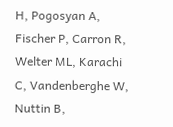H, Pogosyan A, Fischer P, Carron R, Welter ML, Karachi C, Vandenberghe W, Nuttin B,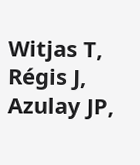Witjas T, Régis J, Azulay JP,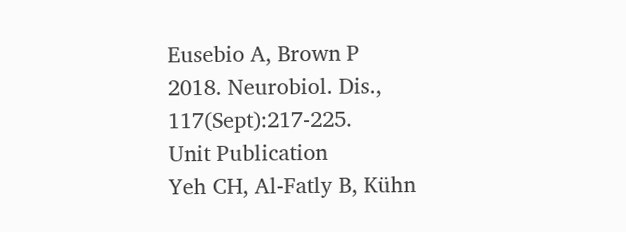Eusebio A, Brown P
2018. Neurobiol. Dis., 117(Sept):217-225.
Unit Publication
Yeh CH, Al-Fatly B, Kühn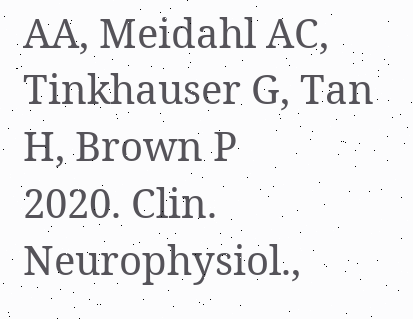AA, Meidahl AC, Tinkhauser G, Tan H, Brown P
2020. Clin. Neurophysiol.,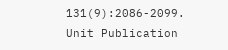131(9):2086-2099.
Unit Publication